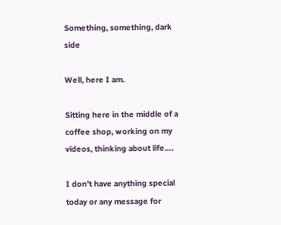Something, something, dark side

Well, here I am.

Sitting here in the middle of a coffee shop, working on my videos, thinking about life….

I don’t have anything special today or any message for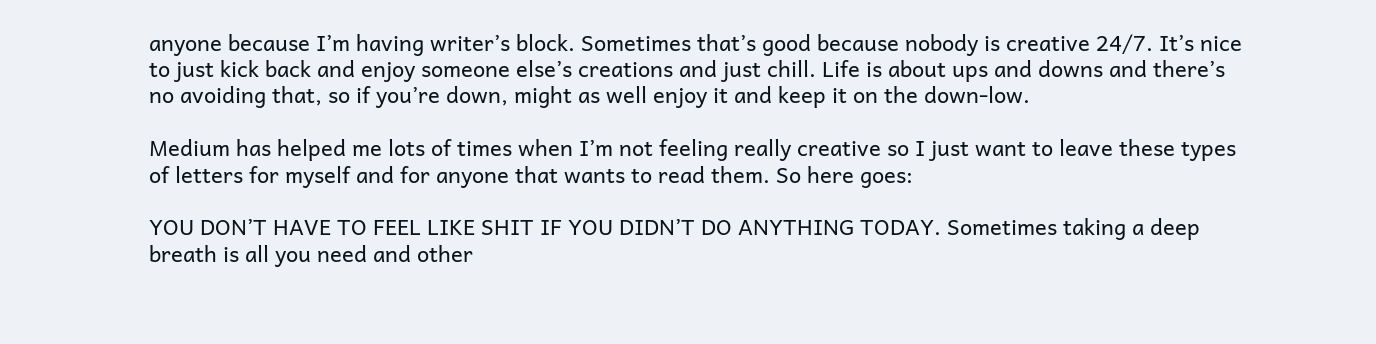anyone because I’m having writer’s block. Sometimes that’s good because nobody is creative 24/7. It’s nice to just kick back and enjoy someone else’s creations and just chill. Life is about ups and downs and there’s no avoiding that, so if you’re down, might as well enjoy it and keep it on the down-low.

Medium has helped me lots of times when I’m not feeling really creative so I just want to leave these types of letters for myself and for anyone that wants to read them. So here goes:

YOU DON’T HAVE TO FEEL LIKE SHIT IF YOU DIDN’T DO ANYTHING TODAY. Sometimes taking a deep breath is all you need and other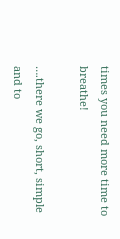times you need more time to breathe!

….there we go, short, simple and to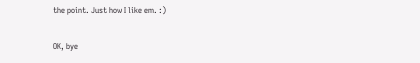the point. Just how I like em. :)

OK, bye